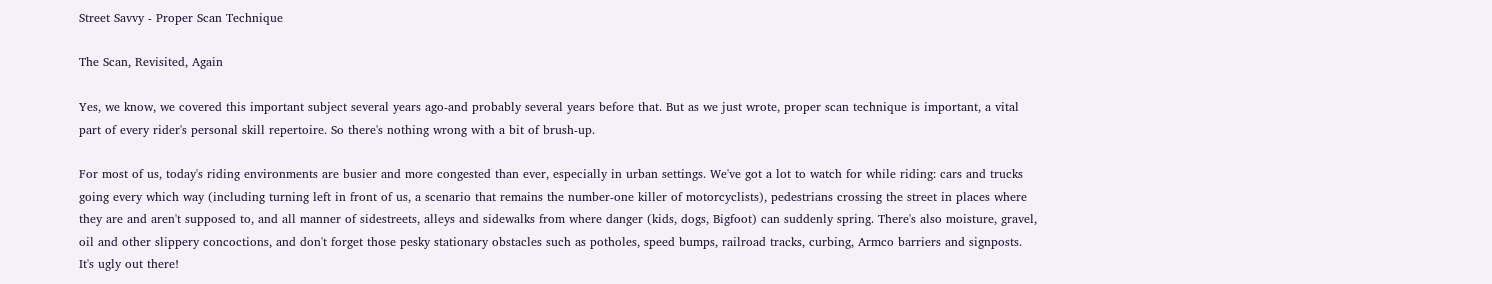Street Savvy - Proper Scan Technique

The Scan, Revisited, Again

Yes, we know, we covered this important subject several years ago-and probably several years before that. But as we just wrote, proper scan technique is important, a vital part of every rider's personal skill repertoire. So there's nothing wrong with a bit of brush-up.

For most of us, today's riding environments are busier and more congested than ever, especially in urban settings. We've got a lot to watch for while riding: cars and trucks going every which way (including turning left in front of us, a scenario that remains the number-one killer of motorcyclists), pedestrians crossing the street in places where they are and aren't supposed to, and all manner of sidestreets, alleys and sidewalks from where danger (kids, dogs, Bigfoot) can suddenly spring. There's also moisture, gravel, oil and other slippery concoctions, and don't forget those pesky stationary obstacles such as potholes, speed bumps, railroad tracks, curbing, Armco barriers and signposts. It's ugly out there!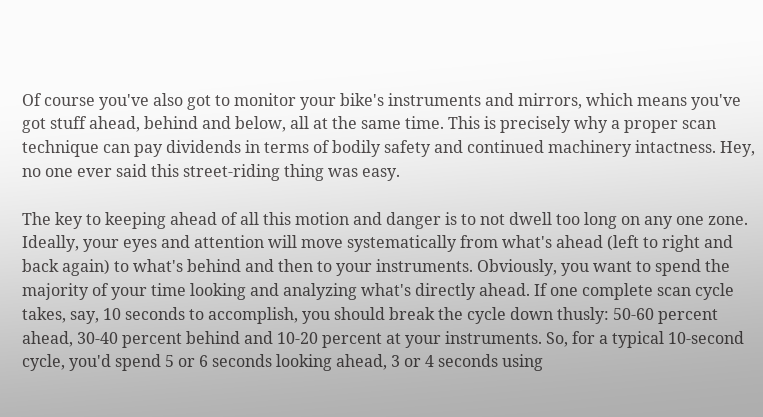Of course you've also got to monitor your bike's instruments and mirrors, which means you've got stuff ahead, behind and below, all at the same time. This is precisely why a proper scan technique can pay dividends in terms of bodily safety and continued machinery intactness. Hey, no one ever said this street-riding thing was easy.

The key to keeping ahead of all this motion and danger is to not dwell too long on any one zone. Ideally, your eyes and attention will move systematically from what's ahead (left to right and back again) to what's behind and then to your instruments. Obviously, you want to spend the majority of your time looking and analyzing what's directly ahead. If one complete scan cycle takes, say, 10 seconds to accomplish, you should break the cycle down thusly: 50-60 percent ahead, 30-40 percent behind and 10-20 percent at your instruments. So, for a typical 10-second cycle, you'd spend 5 or 6 seconds looking ahead, 3 or 4 seconds using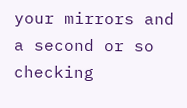your mirrors and a second or so checking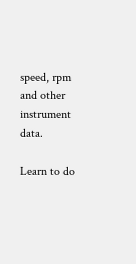speed, rpm and other instrument data.

Learn to do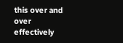this over and over effectively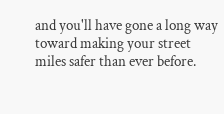and you'll have gone a long way toward making your street miles safer than ever before.